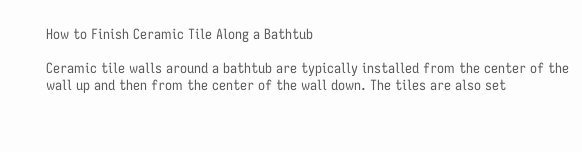How to Finish Ceramic Tile Along a Bathtub

Ceramic tile walls around a bathtub are typically installed from the center of the wall up and then from the center of the wall down. The tiles are also set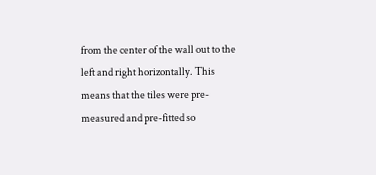from the center of the wall out to the left and right horizontally. This means that the tiles were pre-measured and pre-fitted so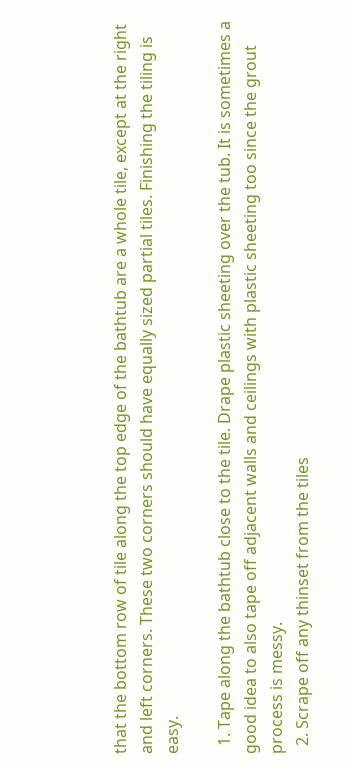that the bottom row of tile along the top edge of the bathtub are a whole tile, except at the right and left corners. These two corners should have equally sized partial tiles. Finishing the tiling is easy.

  1. Tape along the bathtub close to the tile. Drape plastic sheeting over the tub. It is sometimes a good idea to also tape off adjacent walls and ceilings with plastic sheeting too since the grout process is messy.
  2. Scrape off any thinset from the tiles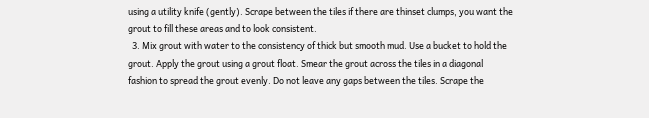using a utility knife (gently). Scrape between the tiles if there are thinset clumps, you want the grout to fill these areas and to look consistent.
  3. Mix grout with water to the consistency of thick but smooth mud. Use a bucket to hold the grout. Apply the grout using a grout float. Smear the grout across the tiles in a diagonal fashion to spread the grout evenly. Do not leave any gaps between the tiles. Scrape the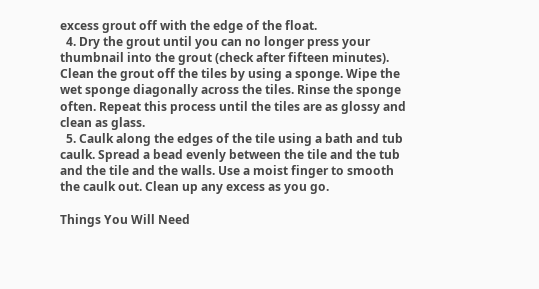excess grout off with the edge of the float.
  4. Dry the grout until you can no longer press your thumbnail into the grout (check after fifteen minutes). Clean the grout off the tiles by using a sponge. Wipe the wet sponge diagonally across the tiles. Rinse the sponge often. Repeat this process until the tiles are as glossy and clean as glass.
  5. Caulk along the edges of the tile using a bath and tub caulk. Spread a bead evenly between the tile and the tub and the tile and the walls. Use a moist finger to smooth the caulk out. Clean up any excess as you go.

Things You Will Need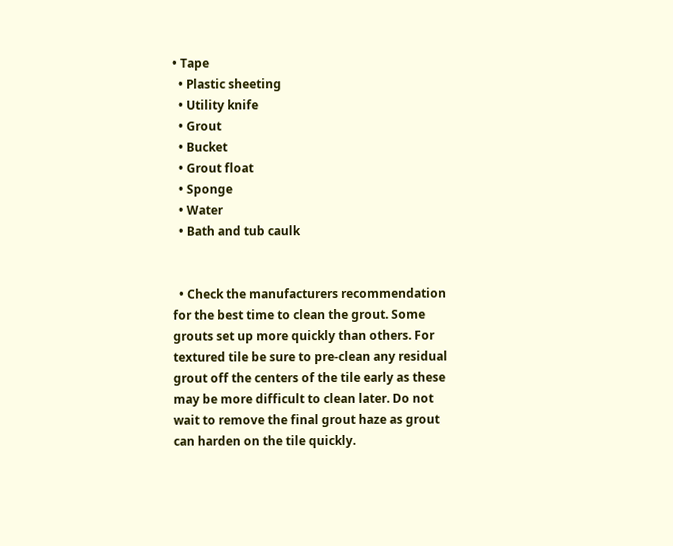• Tape
  • Plastic sheeting
  • Utility knife
  • Grout
  • Bucket
  • Grout float
  • Sponge
  • Water
  • Bath and tub caulk


  • Check the manufacturers recommendation for the best time to clean the grout. Some grouts set up more quickly than others. For textured tile be sure to pre-clean any residual grout off the centers of the tile early as these may be more difficult to clean later. Do not wait to remove the final grout haze as grout can harden on the tile quickly.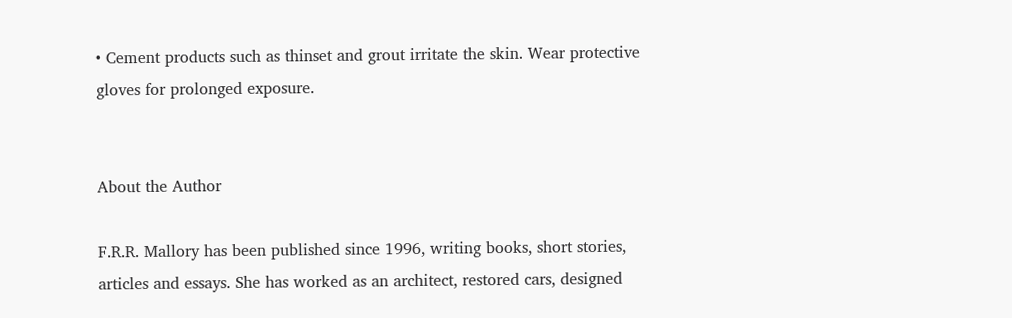• Cement products such as thinset and grout irritate the skin. Wear protective gloves for prolonged exposure.


About the Author

F.R.R. Mallory has been published since 1996, writing books, short stories, articles and essays. She has worked as an architect, restored cars, designed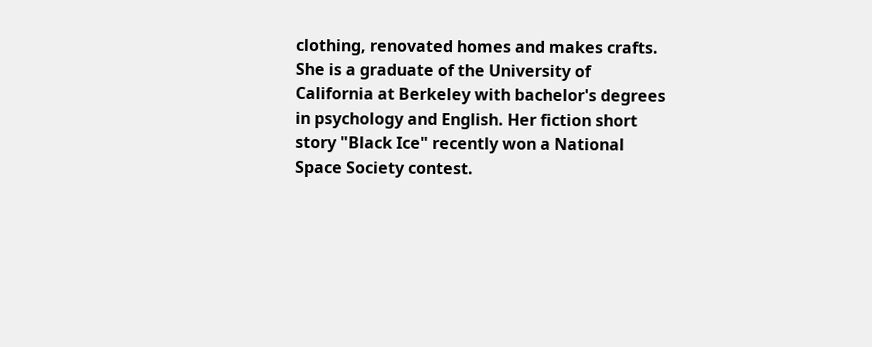clothing, renovated homes and makes crafts. She is a graduate of the University of California at Berkeley with bachelor's degrees in psychology and English. Her fiction short story "Black Ice" recently won a National Space Society contest.